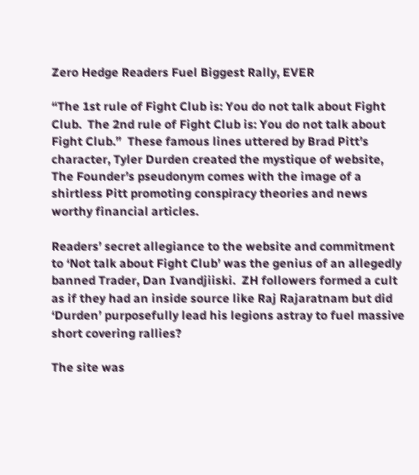Zero Hedge Readers Fuel Biggest Rally, EVER

“The 1st rule of Fight Club is: You do not talk about Fight Club.  The 2nd rule of Fight Club is: You do not talk about Fight Club.”  These famous lines uttered by Brad Pitt’s character, Tyler Durden created the mystique of website, The Founder’s pseudonym comes with the image of a shirtless Pitt promoting conspiracy theories and news worthy financial articles.

Readers’ secret allegiance to the website and commitment to ‘Not talk about Fight Club’ was the genius of an allegedly banned Trader, Dan Ivandjiiski.  ZH followers formed a cult as if they had an inside source like Raj Rajaratnam but did ‘Durden’ purposefully lead his legions astray to fuel massive short covering rallies?

The site was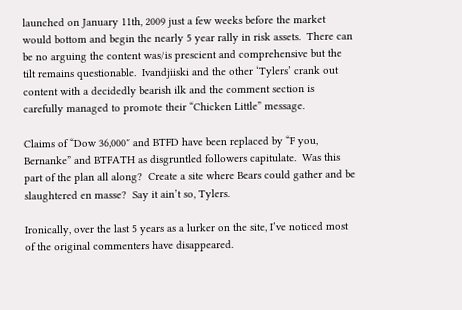launched on January 11th, 2009 just a few weeks before the market would bottom and begin the nearly 5 year rally in risk assets.  There can be no arguing the content was/is prescient and comprehensive but the tilt remains questionable.  Ivandjiiski and the other ‘Tylers’ crank out content with a decidedly bearish ilk and the comment section is carefully managed to promote their “Chicken Little” message.

Claims of “Dow 36,000″ and BTFD have been replaced by “F you, Bernanke” and BTFATH as disgruntled followers capitulate.  Was this part of the plan all along?  Create a site where Bears could gather and be slaughtered en masse?  Say it ain’t so, Tylers.

Ironically, over the last 5 years as a lurker on the site, I’ve noticed most of the original commenters have disappeared.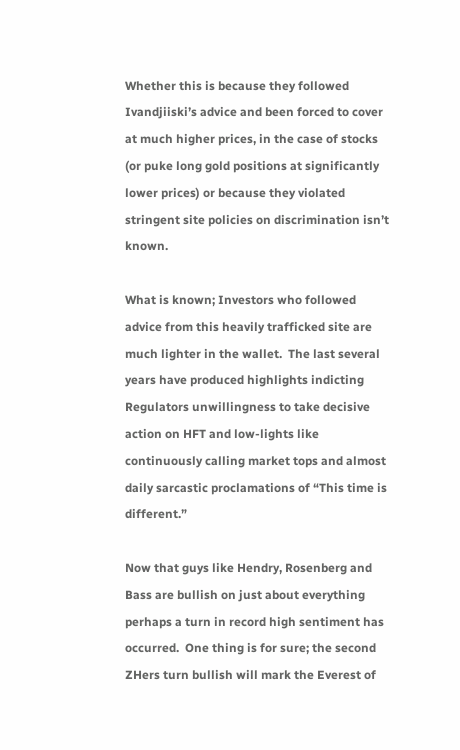Whether this is because they followed Ivandjiiski’s advice and been forced to cover at much higher prices, in the case of stocks (or puke long gold positions at significantly lower prices) or because they violated stringent site policies on discrimination isn’t known.

What is known; Investors who followed advice from this heavily trafficked site are much lighter in the wallet.  The last several years have produced highlights indicting Regulators unwillingness to take decisive action on HFT and low-lights like continuously calling market tops and almost daily sarcastic proclamations of “This time is different.”

Now that guys like Hendry, Rosenberg and Bass are bullish on just about everything perhaps a turn in record high sentiment has occurred.  One thing is for sure; the second ZHers turn bullish will mark the Everest of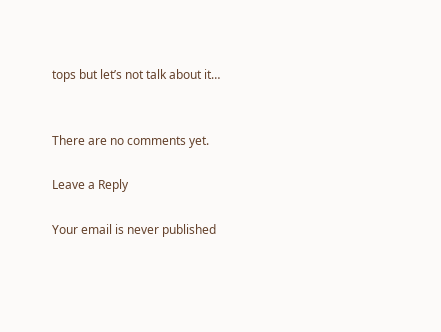tops but let’s not talk about it…


There are no comments yet.

Leave a Reply

Your email is never published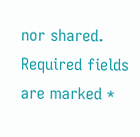nor shared. Required fields are marked *